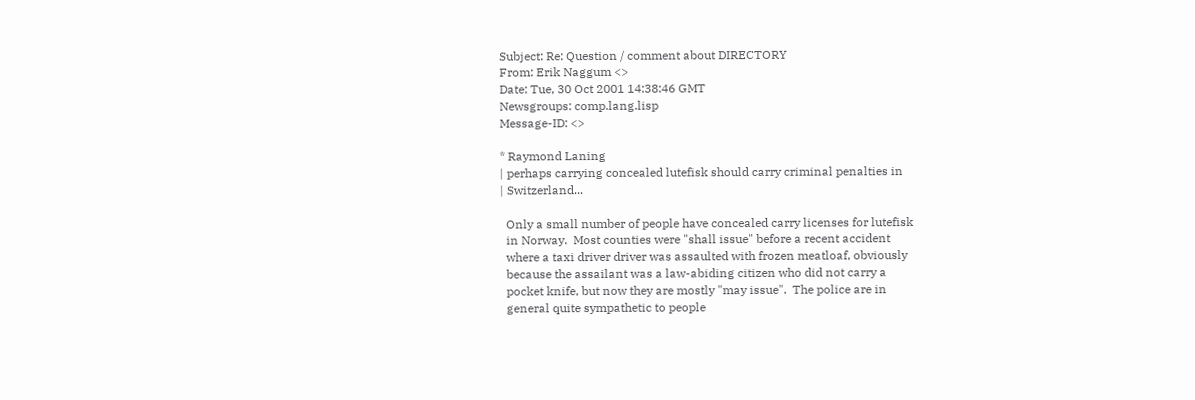Subject: Re: Question / comment about DIRECTORY
From: Erik Naggum <>
Date: Tue, 30 Oct 2001 14:38:46 GMT
Newsgroups: comp.lang.lisp
Message-ID: <>

* Raymond Laning
| perhaps carrying concealed lutefisk should carry criminal penalties in
| Switzerland...

  Only a small number of people have concealed carry licenses for lutefisk
  in Norway.  Most counties were "shall issue" before a recent accident
  where a taxi driver driver was assaulted with frozen meatloaf, obviously
  because the assailant was a law-abiding citizen who did not carry a
  pocket knife, but now they are mostly "may issue".  The police are in
  general quite sympathetic to people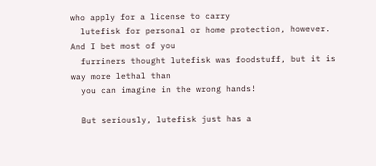who apply for a license to carry
  lutefisk for personal or home protection, however.  And I bet most of you
  furriners thought lutefisk was foodstuff, but it is way more lethal than
  you can imagine in the wrong hands!

  But seriously, lutefisk just has a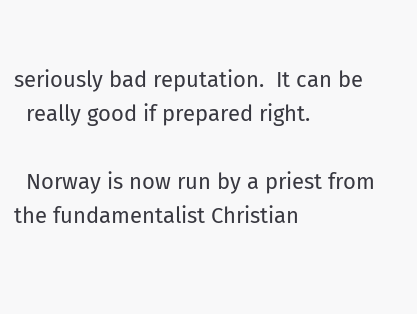seriously bad reputation.  It can be
  really good if prepared right.

  Norway is now run by a priest from the fundamentalist Christian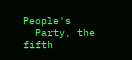People's
  Party, the fifth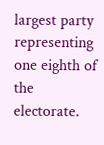largest party representing one eighth of the electorate.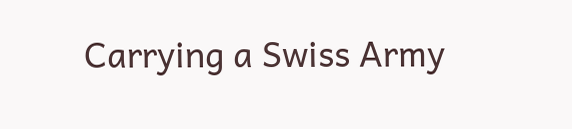Carrying a Swiss Army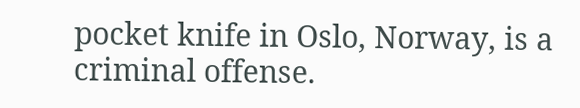pocket knife in Oslo, Norway, is a criminal offense.